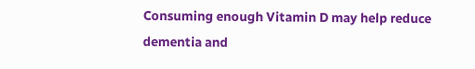Consuming enough Vitamin D may help reduce dementia and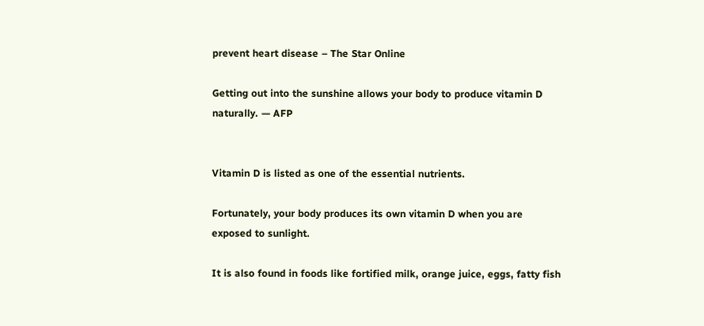prevent heart disease – The Star Online

Getting out into the sunshine allows your body to produce vitamin D naturally. — AFP


Vitamin D is listed as one of the essential nutrients.

Fortunately, your body produces its own vitamin D when you are exposed to sunlight.

It is also found in foods like fortified milk, orange juice, eggs, fatty fish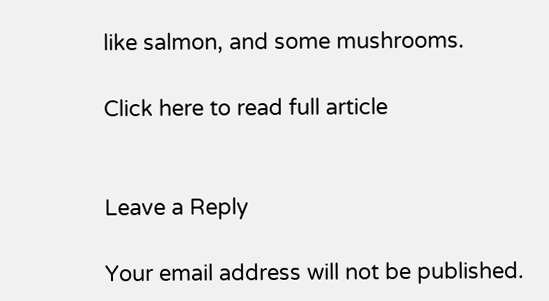like salmon, and some mushrooms.

Click here to read full article


Leave a Reply

Your email address will not be published.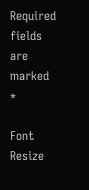Required fields are marked *

Font Resize